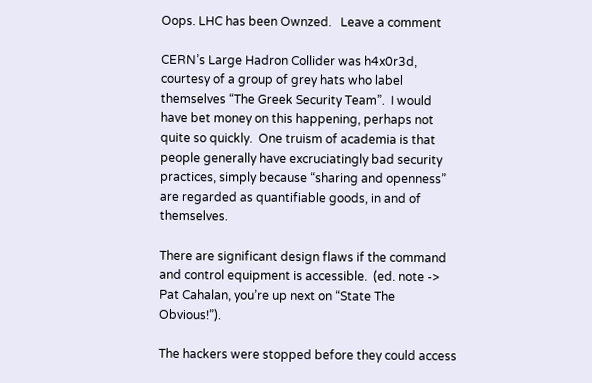Oops. LHC has been Ownzed.   Leave a comment

CERN’s Large Hadron Collider was h4x0r3d, courtesy of a group of grey hats who label themselves “The Greek Security Team”.  I would have bet money on this happening, perhaps not quite so quickly.  One truism of academia is that people generally have excruciatingly bad security practices, simply because “sharing and openness” are regarded as quantifiable goods, in and of themselves.

There are significant design flaws if the command and control equipment is accessible.  (ed. note -> Pat Cahalan, you’re up next on “State The Obvious!”).

The hackers were stopped before they could access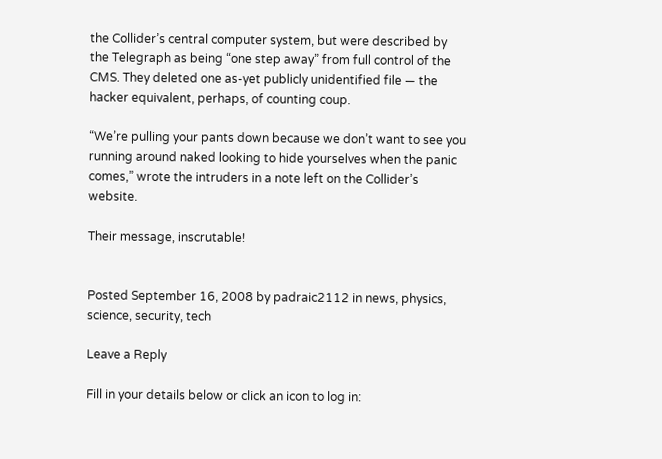the Collider’s central computer system, but were described by the Telegraph as being “one step away” from full control of the CMS. They deleted one as-yet publicly unidentified file — the hacker equivalent, perhaps, of counting coup.

“We’re pulling your pants down because we don’t want to see you running around naked looking to hide yourselves when the panic comes,” wrote the intruders in a note left on the Collider’s website.

Their message, inscrutable!


Posted September 16, 2008 by padraic2112 in news, physics, science, security, tech

Leave a Reply

Fill in your details below or click an icon to log in: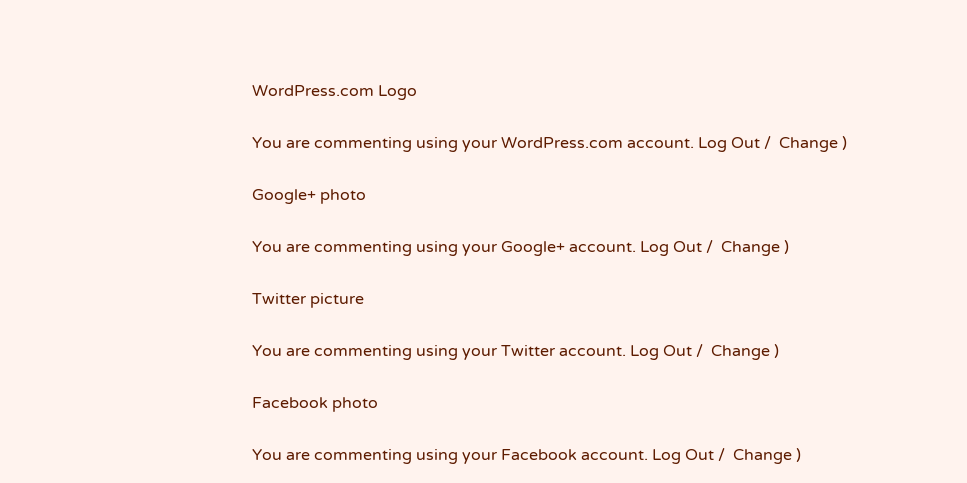WordPress.com Logo

You are commenting using your WordPress.com account. Log Out /  Change )

Google+ photo

You are commenting using your Google+ account. Log Out /  Change )

Twitter picture

You are commenting using your Twitter account. Log Out /  Change )

Facebook photo

You are commenting using your Facebook account. Log Out /  Change )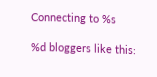Connecting to %s

%d bloggers like this: